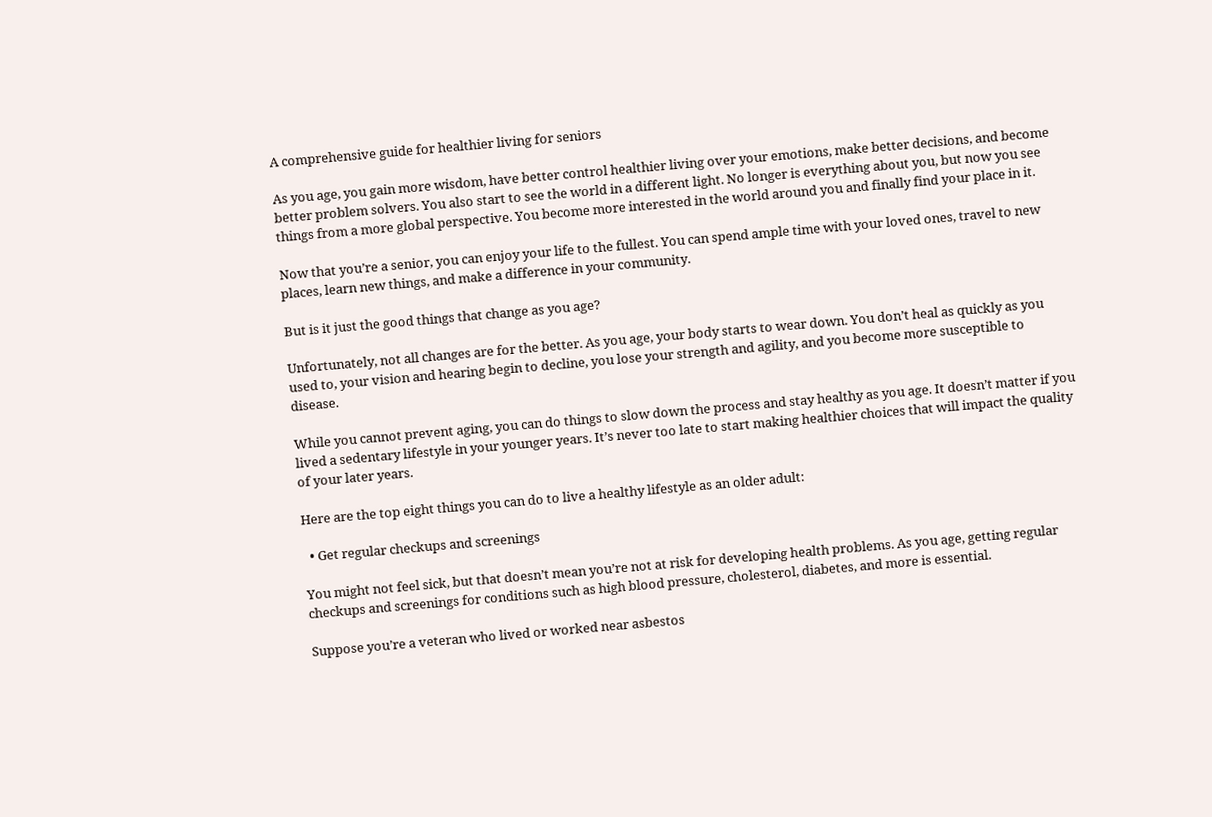A comprehensive guide for healthier living for seniors

As you age, you gain more wisdom, have better control healthier living over your emotions, make better decisions, and become better problem solvers. You also start to see the world in a different light. No longer is everything about you, but now you see things from a more global perspective. You become more interested in the world around you and finally find your place in it.

Now that you’re a senior, you can enjoy your life to the fullest. You can spend ample time with your loved ones, travel to new places, learn new things, and make a difference in your community.

But is it just the good things that change as you age?

Unfortunately, not all changes are for the better. As you age, your body starts to wear down. You don’t heal as quickly as you used to, your vision and hearing begin to decline, you lose your strength and agility, and you become more susceptible to disease.

While you cannot prevent aging, you can do things to slow down the process and stay healthy as you age. It doesn’t matter if you lived a sedentary lifestyle in your younger years. It’s never too late to start making healthier choices that will impact the quality of your later years.

Here are the top eight things you can do to live a healthy lifestyle as an older adult:

  • Get regular checkups and screenings

You might not feel sick, but that doesn’t mean you’re not at risk for developing health problems. As you age, getting regular checkups and screenings for conditions such as high blood pressure, cholesterol, diabetes, and more is essential.

Suppose you’re a veteran who lived or worked near asbestos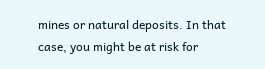mines or natural deposits. In that case, you might be at risk for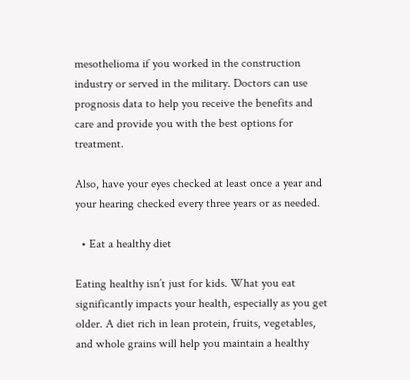mesothelioma if you worked in the construction industry or served in the military. Doctors can use prognosis data to help you receive the benefits and care and provide you with the best options for treatment.

Also, have your eyes checked at least once a year and your hearing checked every three years or as needed.

  • Eat a healthy diet

Eating healthy isn’t just for kids. What you eat significantly impacts your health, especially as you get older. A diet rich in lean protein, fruits, vegetables, and whole grains will help you maintain a healthy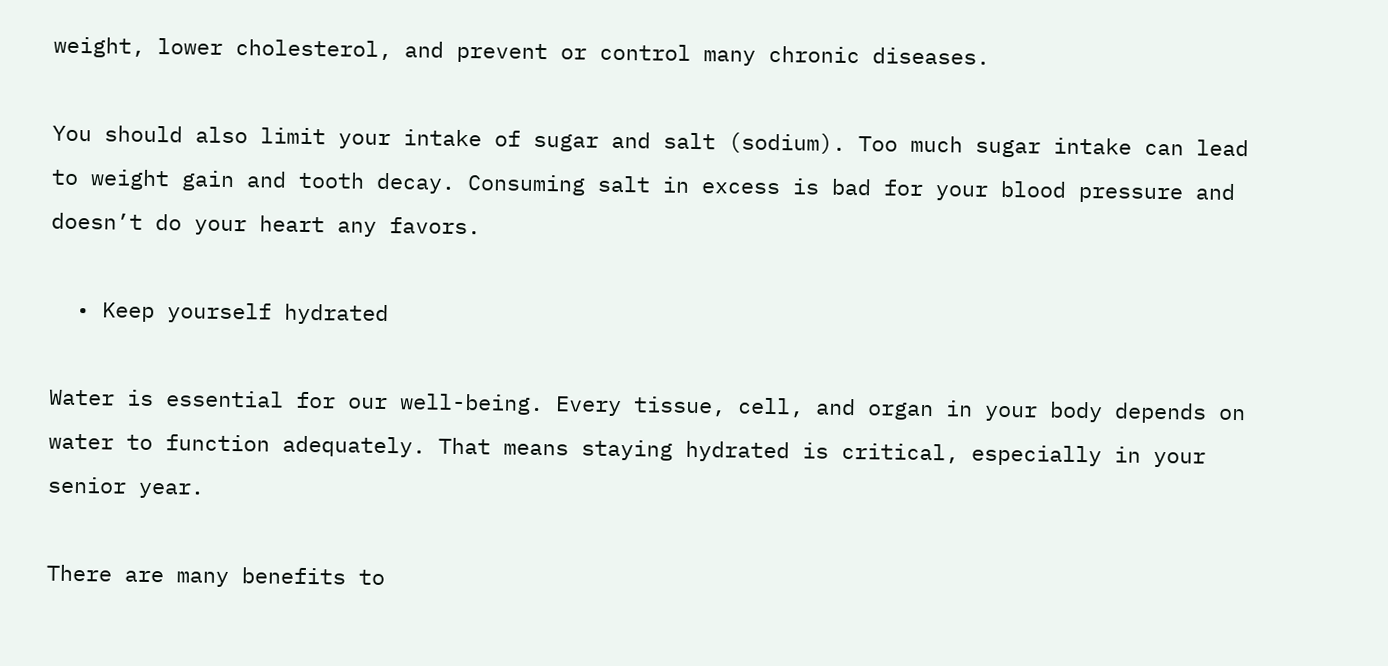weight, lower cholesterol, and prevent or control many chronic diseases.

You should also limit your intake of sugar and salt (sodium). Too much sugar intake can lead to weight gain and tooth decay. Consuming salt in excess is bad for your blood pressure and doesn’t do your heart any favors.

  • Keep yourself hydrated

Water is essential for our well-being. Every tissue, cell, and organ in your body depends on water to function adequately. That means staying hydrated is critical, especially in your senior year.

There are many benefits to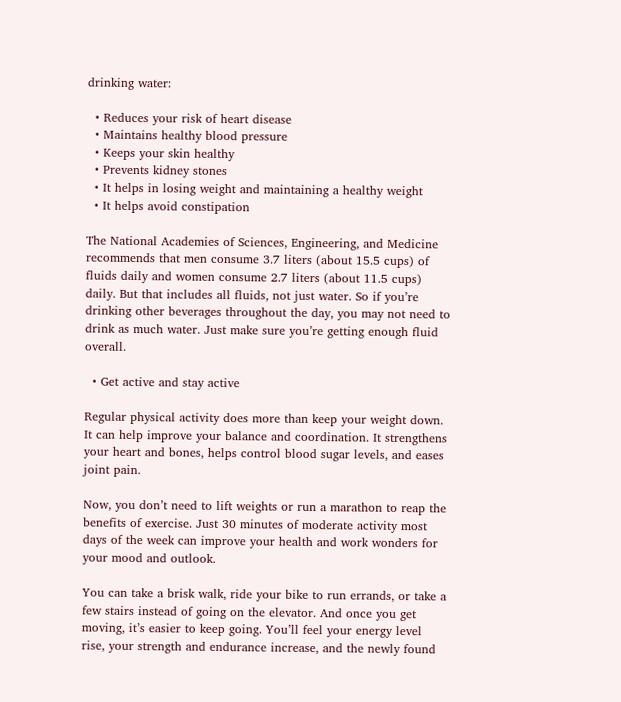drinking water:

  • Reduces your risk of heart disease
  • Maintains healthy blood pressure
  • Keeps your skin healthy
  • Prevents kidney stones
  • It helps in losing weight and maintaining a healthy weight
  • It helps avoid constipation

The National Academies of Sciences, Engineering, and Medicine recommends that men consume 3.7 liters (about 15.5 cups) of fluids daily and women consume 2.7 liters (about 11.5 cups) daily. But that includes all fluids, not just water. So if you’re drinking other beverages throughout the day, you may not need to drink as much water. Just make sure you’re getting enough fluid overall.

  • Get active and stay active

Regular physical activity does more than keep your weight down. It can help improve your balance and coordination. It strengthens your heart and bones, helps control blood sugar levels, and eases joint pain.

Now, you don’t need to lift weights or run a marathon to reap the benefits of exercise. Just 30 minutes of moderate activity most days of the week can improve your health and work wonders for your mood and outlook.

You can take a brisk walk, ride your bike to run errands, or take a few stairs instead of going on the elevator. And once you get moving, it’s easier to keep going. You’ll feel your energy level rise, your strength and endurance increase, and the newly found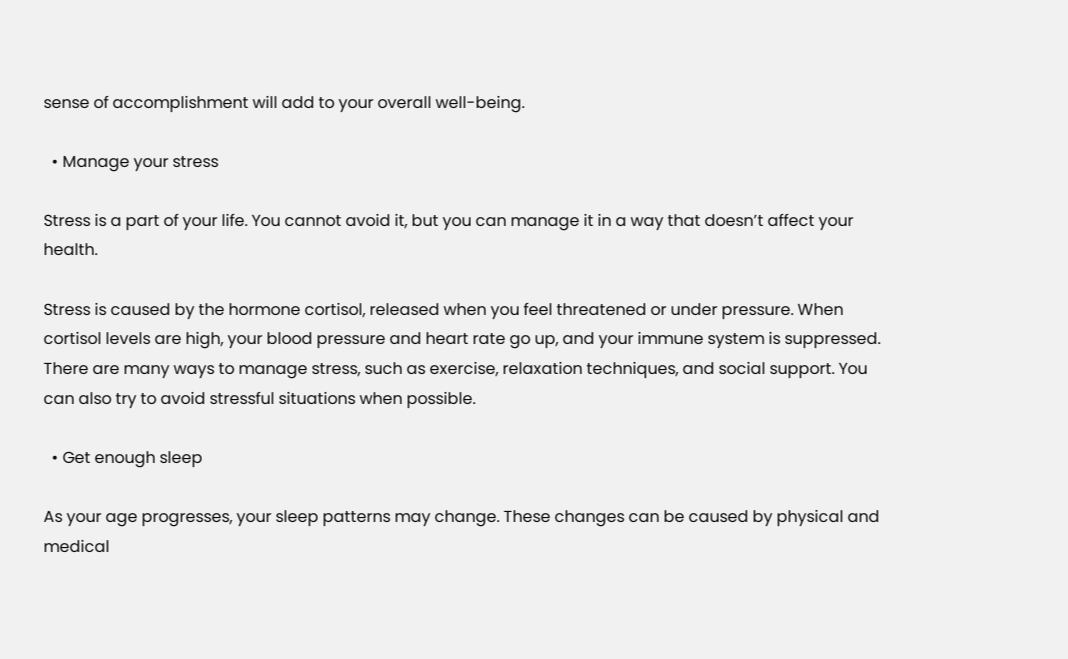sense of accomplishment will add to your overall well-being.

  • Manage your stress

Stress is a part of your life. You cannot avoid it, but you can manage it in a way that doesn’t affect your health.

Stress is caused by the hormone cortisol, released when you feel threatened or under pressure. When cortisol levels are high, your blood pressure and heart rate go up, and your immune system is suppressed. There are many ways to manage stress, such as exercise, relaxation techniques, and social support. You can also try to avoid stressful situations when possible.

  • Get enough sleep

As your age progresses, your sleep patterns may change. These changes can be caused by physical and medical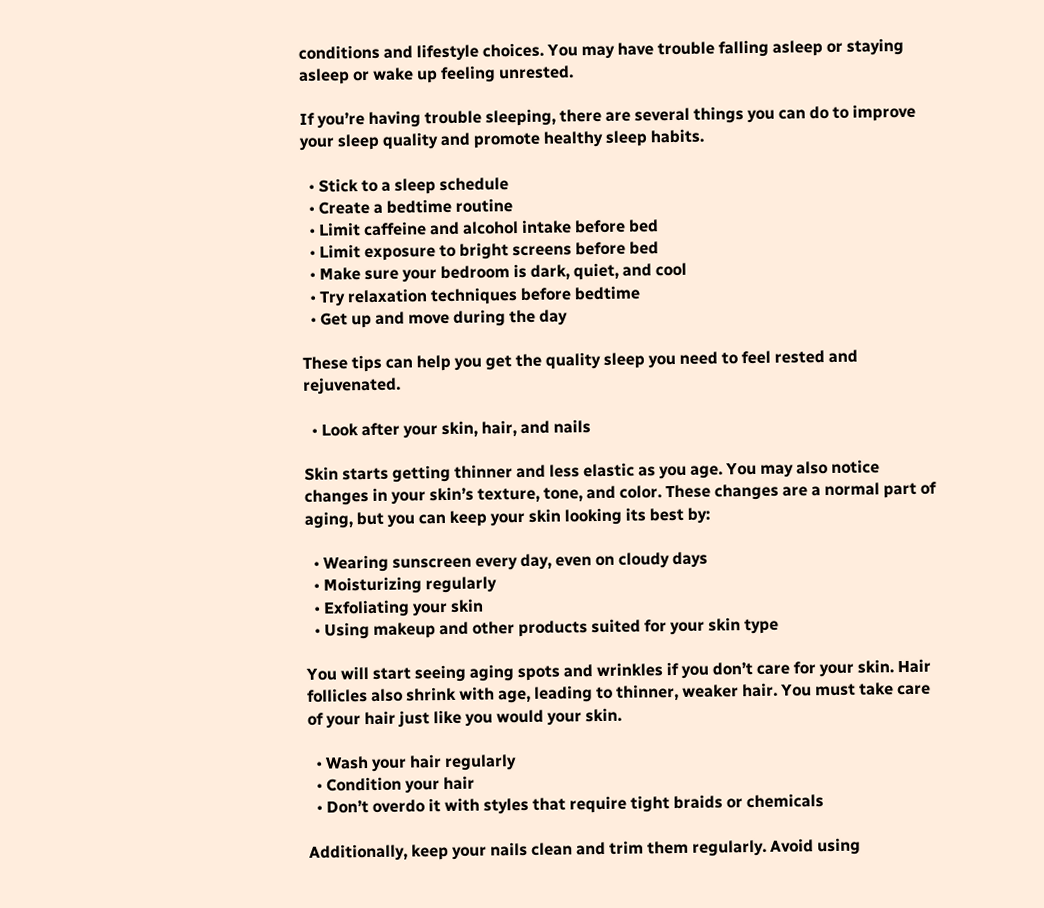conditions and lifestyle choices. You may have trouble falling asleep or staying asleep or wake up feeling unrested.

If you’re having trouble sleeping, there are several things you can do to improve your sleep quality and promote healthy sleep habits.

  • Stick to a sleep schedule
  • Create a bedtime routine
  • Limit caffeine and alcohol intake before bed
  • Limit exposure to bright screens before bed
  • Make sure your bedroom is dark, quiet, and cool
  • Try relaxation techniques before bedtime
  • Get up and move during the day

These tips can help you get the quality sleep you need to feel rested and rejuvenated.

  • Look after your skin, hair, and nails

Skin starts getting thinner and less elastic as you age. You may also notice changes in your skin’s texture, tone, and color. These changes are a normal part of aging, but you can keep your skin looking its best by:

  • Wearing sunscreen every day, even on cloudy days
  • Moisturizing regularly
  • Exfoliating your skin
  • Using makeup and other products suited for your skin type

You will start seeing aging spots and wrinkles if you don’t care for your skin. Hair follicles also shrink with age, leading to thinner, weaker hair. You must take care of your hair just like you would your skin.

  • Wash your hair regularly
  • Condition your hair
  • Don’t overdo it with styles that require tight braids or chemicals

Additionally, keep your nails clean and trim them regularly. Avoid using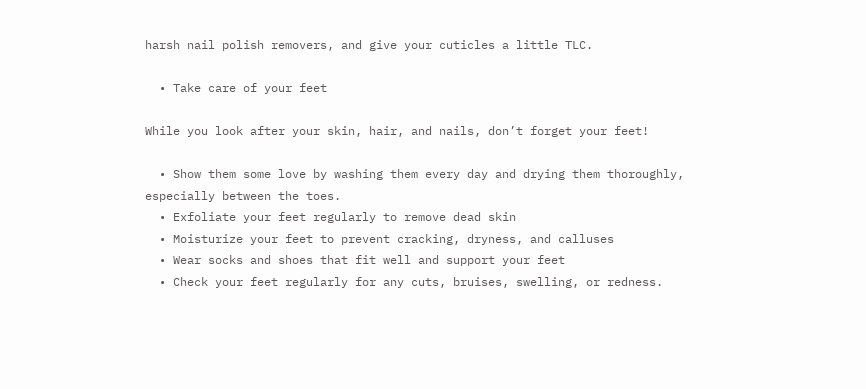harsh nail polish removers, and give your cuticles a little TLC.

  • Take care of your feet

While you look after your skin, hair, and nails, don’t forget your feet!

  • Show them some love by washing them every day and drying them thoroughly, especially between the toes.
  • Exfoliate your feet regularly to remove dead skin
  • Moisturize your feet to prevent cracking, dryness, and calluses
  • Wear socks and shoes that fit well and support your feet
  • Check your feet regularly for any cuts, bruises, swelling, or redness.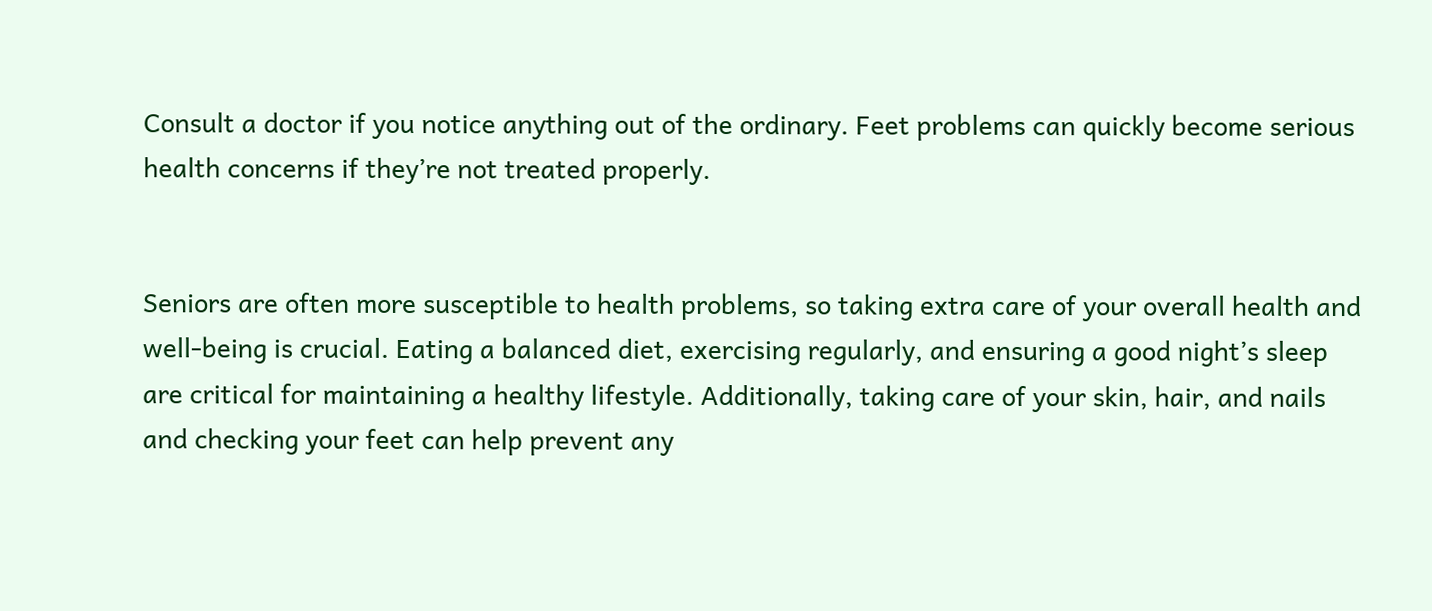Consult a doctor if you notice anything out of the ordinary. Feet problems can quickly become serious health concerns if they’re not treated properly.


Seniors are often more susceptible to health problems, so taking extra care of your overall health and well-being is crucial. Eating a balanced diet, exercising regularly, and ensuring a good night’s sleep are critical for maintaining a healthy lifestyle. Additionally, taking care of your skin, hair, and nails and checking your feet can help prevent any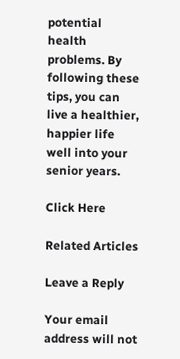potential health problems. By following these tips, you can live a healthier, happier life well into your senior years.

Click Here

Related Articles

Leave a Reply

Your email address will not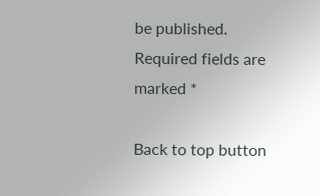be published. Required fields are marked *

Back to top button